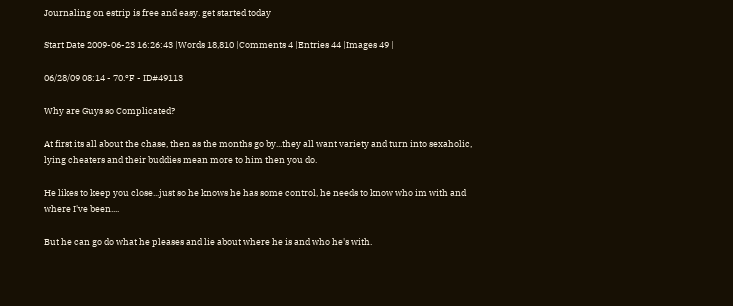Journaling on estrip is free and easy. get started today

Start Date 2009-06-23 16:26:43 |Words 18,810 |Comments 4 |Entries 44 |Images 49 |

06/28/09 08:14 - 70.ºF - ID#49113

Why are Guys so Complicated?

At first its all about the chase, then as the months go by...they all want variety and turn into sexaholic, lying cheaters and their buddies mean more to him then you do.

He likes to keep you close...just so he knows he has some control, he needs to know who im with and where I've been....

But he can go do what he pleases and lie about where he is and who he's with.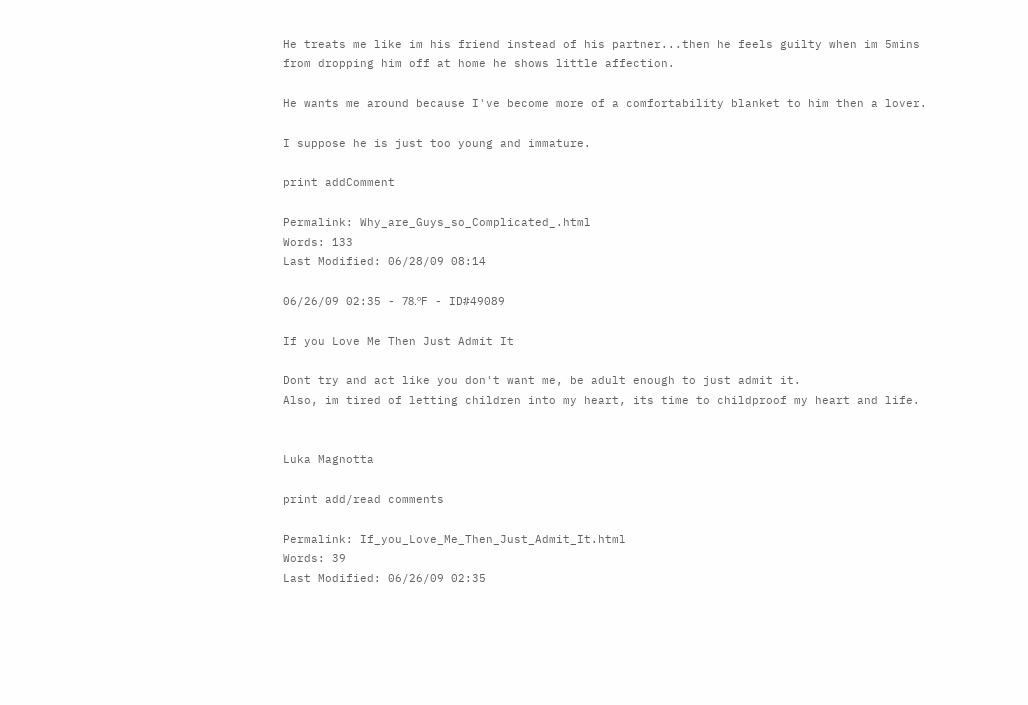He treats me like im his friend instead of his partner...then he feels guilty when im 5mins from dropping him off at home he shows little affection.

He wants me around because I've become more of a comfortability blanket to him then a lover.

I suppose he is just too young and immature.

print addComment

Permalink: Why_are_Guys_so_Complicated_.html
Words: 133
Last Modified: 06/28/09 08:14

06/26/09 02:35 - 78.ºF - ID#49089

If you Love Me Then Just Admit It

Dont try and act like you don't want me, be adult enough to just admit it.
Also, im tired of letting children into my heart, its time to childproof my heart and life.


Luka Magnotta

print add/read comments

Permalink: If_you_Love_Me_Then_Just_Admit_It.html
Words: 39
Last Modified: 06/26/09 02:35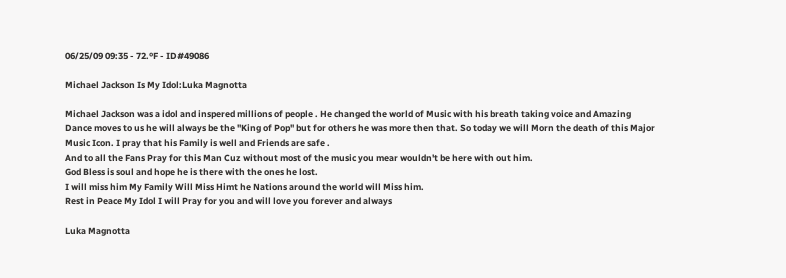06/25/09 09:35 - 72.ºF - ID#49086

Michael Jackson Is My Idol:Luka Magnotta

Michael Jackson was a idol and inspered millions of people . He changed the world of Music with his breath taking voice and Amazing Dance moves to us he will always be the "King of Pop" but for others he was more then that. So today we will Morn the death of this Major Music Icon. I pray that his Family is well and Friends are safe .
And to all the Fans Pray for this Man Cuz without most of the music you mear wouldn't be here with out him.
God Bless is soul and hope he is there with the ones he lost.
I will miss him My Family Will Miss Himt he Nations around the world will Miss him.
Rest in Peace My Idol I will Pray for you and will love you forever and always

Luka Magnotta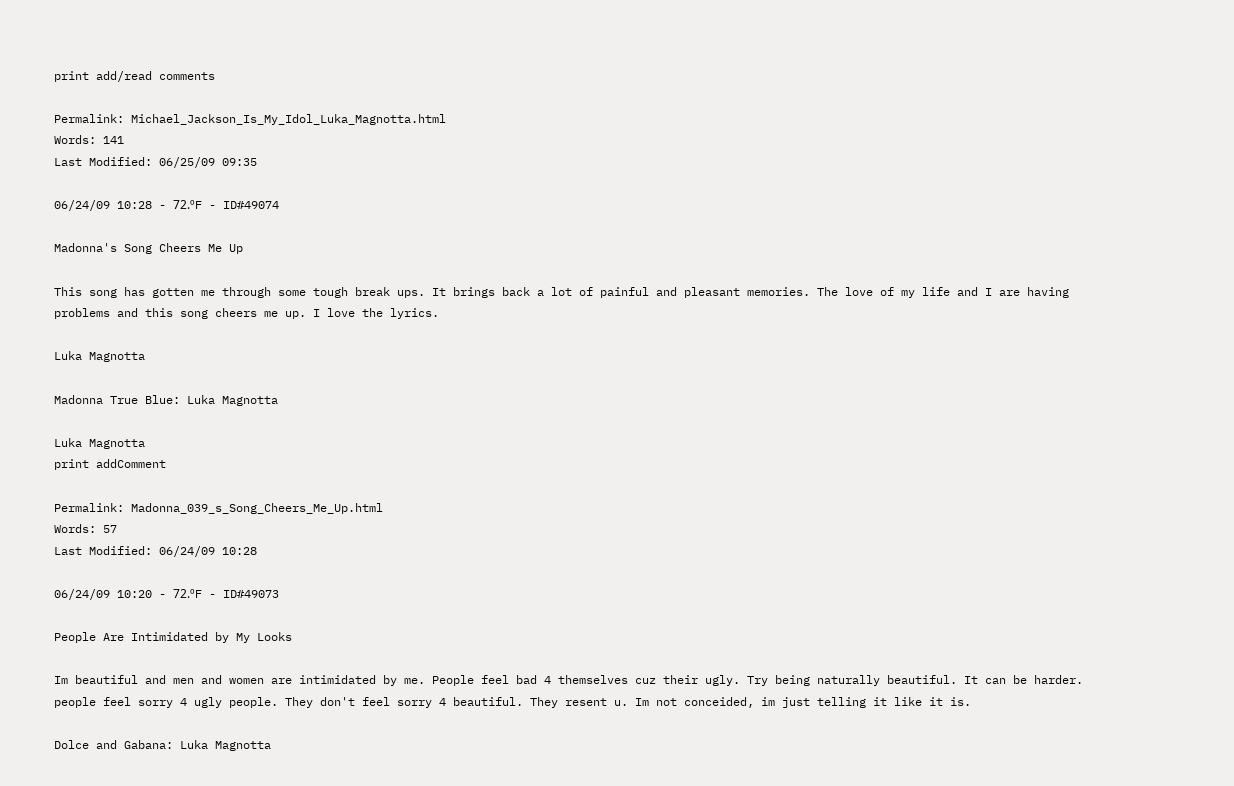print add/read comments

Permalink: Michael_Jackson_Is_My_Idol_Luka_Magnotta.html
Words: 141
Last Modified: 06/25/09 09:35

06/24/09 10:28 - 72.ºF - ID#49074

Madonna's Song Cheers Me Up

This song has gotten me through some tough break ups. It brings back a lot of painful and pleasant memories. The love of my life and I are having problems and this song cheers me up. I love the lyrics.

Luka Magnotta

Madonna True Blue: Luka Magnotta

Luka Magnotta
print addComment

Permalink: Madonna_039_s_Song_Cheers_Me_Up.html
Words: 57
Last Modified: 06/24/09 10:28

06/24/09 10:20 - 72.ºF - ID#49073

People Are Intimidated by My Looks

Im beautiful and men and women are intimidated by me. People feel bad 4 themselves cuz their ugly. Try being naturally beautiful. It can be harder. people feel sorry 4 ugly people. They don't feel sorry 4 beautiful. They resent u. Im not conceided, im just telling it like it is.

Dolce and Gabana: Luka Magnotta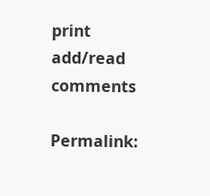print add/read comments

Permalink: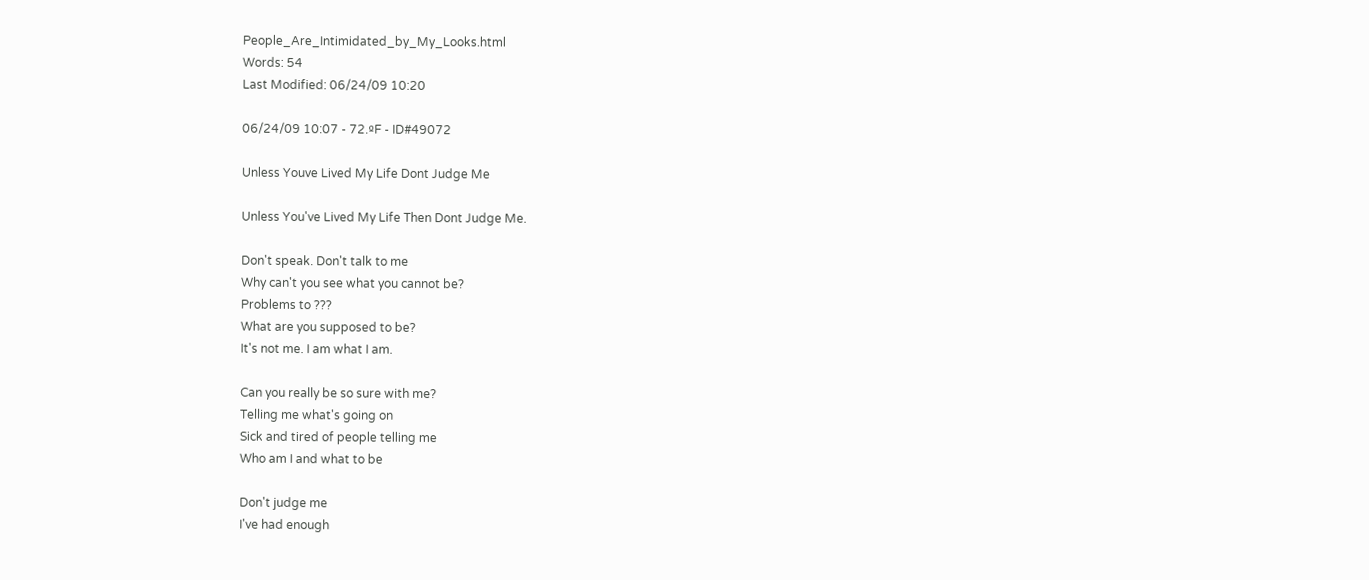People_Are_Intimidated_by_My_Looks.html
Words: 54
Last Modified: 06/24/09 10:20

06/24/09 10:07 - 72.ºF - ID#49072

Unless Youve Lived My Life Dont Judge Me

Unless You've Lived My Life Then Dont Judge Me.

Don't speak. Don't talk to me
Why can't you see what you cannot be?
Problems to ???
What are you supposed to be?
It's not me. I am what I am.

Can you really be so sure with me?
Telling me what's going on
Sick and tired of people telling me
Who am I and what to be

Don't judge me
I've had enough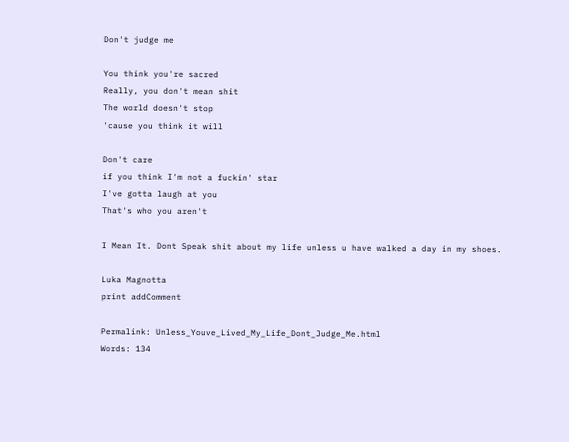Don't judge me

You think you're sacred
Really, you don't mean shit
The world doesn't stop
'cause you think it will

Don't care
if you think I'm not a fuckin' star
I've gotta laugh at you
That's who you aren't

I Mean It. Dont Speak shit about my life unless u have walked a day in my shoes.

Luka Magnotta
print addComment

Permalink: Unless_Youve_Lived_My_Life_Dont_Judge_Me.html
Words: 134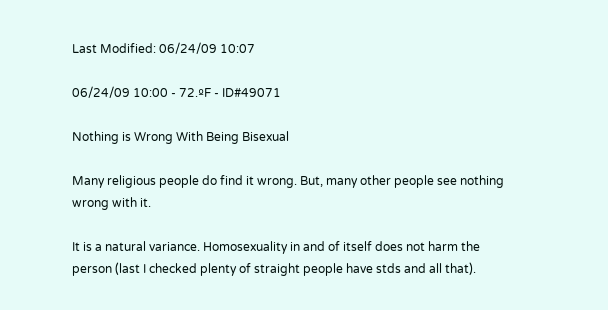Last Modified: 06/24/09 10:07

06/24/09 10:00 - 72.ºF - ID#49071

Nothing is Wrong With Being Bisexual

Many religious people do find it wrong. But, many other people see nothing wrong with it.

It is a natural variance. Homosexuality in and of itself does not harm the person (last I checked plenty of straight people have stds and all that).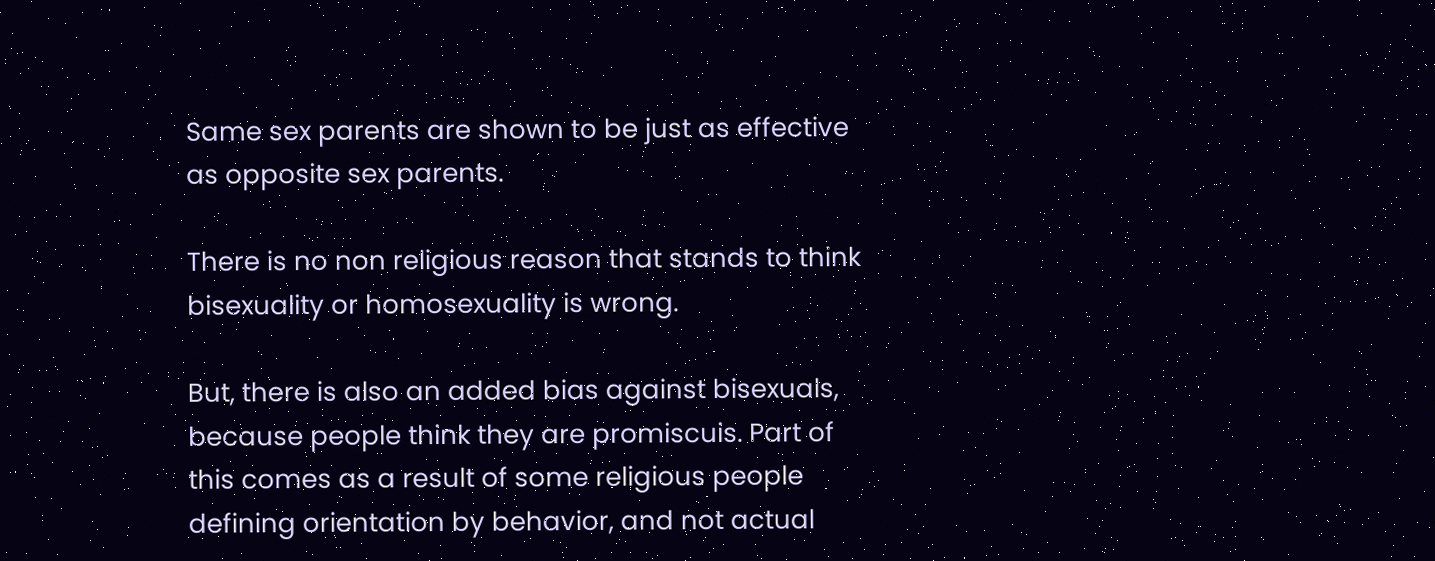Same sex parents are shown to be just as effective as opposite sex parents.

There is no non religious reason that stands to think bisexuality or homosexuality is wrong.

But, there is also an added bias against bisexuals, because people think they are promiscuis. Part of this comes as a result of some religious people defining orientation by behavior, and not actual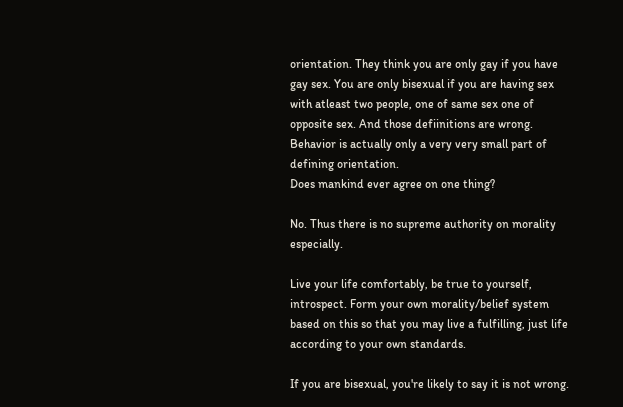orientation. They think you are only gay if you have gay sex. You are only bisexual if you are having sex with atleast two people, one of same sex one of opposite sex. And those defiinitions are wrong. Behavior is actually only a very very small part of defining orientation.
Does mankind ever agree on one thing?

No. Thus there is no supreme authority on morality especially.

Live your life comfortably, be true to yourself, introspect. Form your own morality/belief system based on this so that you may live a fulfilling, just life according to your own standards.

If you are bisexual, you're likely to say it is not wrong.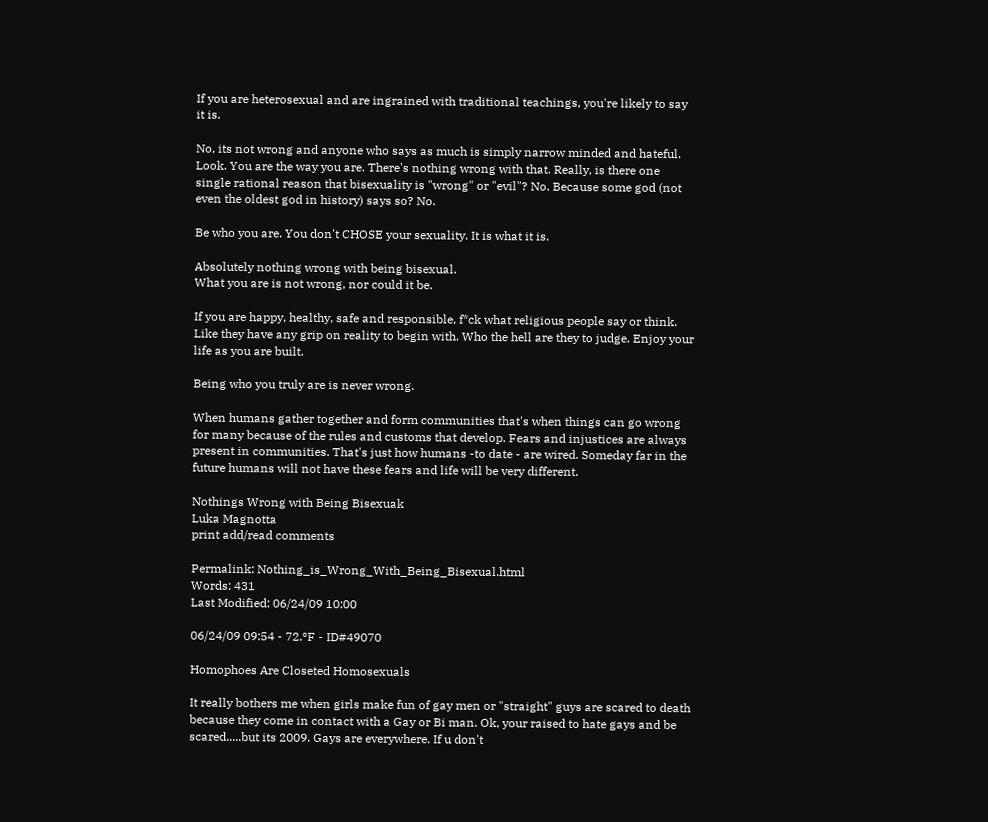If you are heterosexual and are ingrained with traditional teachings, you're likely to say it is.

No, its not wrong and anyone who says as much is simply narrow minded and hateful. Look. You are the way you are. There's nothing wrong with that. Really, is there one single rational reason that bisexuality is "wrong" or "evil"? No. Because some god (not even the oldest god in history) says so? No.

Be who you are. You don't CHOSE your sexuality. It is what it is.

Absolutely nothing wrong with being bisexual.
What you are is not wrong, nor could it be.

If you are happy, healthy, safe and responsible, f*ck what religious people say or think.
Like they have any grip on reality to begin with. Who the hell are they to judge. Enjoy your life as you are built.

Being who you truly are is never wrong.

When humans gather together and form communities that's when things can go wrong for many because of the rules and customs that develop. Fears and injustices are always present in communities. That's just how humans -to date - are wired. Someday far in the future humans will not have these fears and life will be very different.

Nothings Wrong with Being Bisexuak
Luka Magnotta
print add/read comments

Permalink: Nothing_is_Wrong_With_Being_Bisexual.html
Words: 431
Last Modified: 06/24/09 10:00

06/24/09 09:54 - 72.ºF - ID#49070

Homophoes Are Closeted Homosexuals

It really bothers me when girls make fun of gay men or "straight" guys are scared to death because they come in contact with a Gay or Bi man. Ok, your raised to hate gays and be scared.....but its 2009. Gays are everywhere. If u don't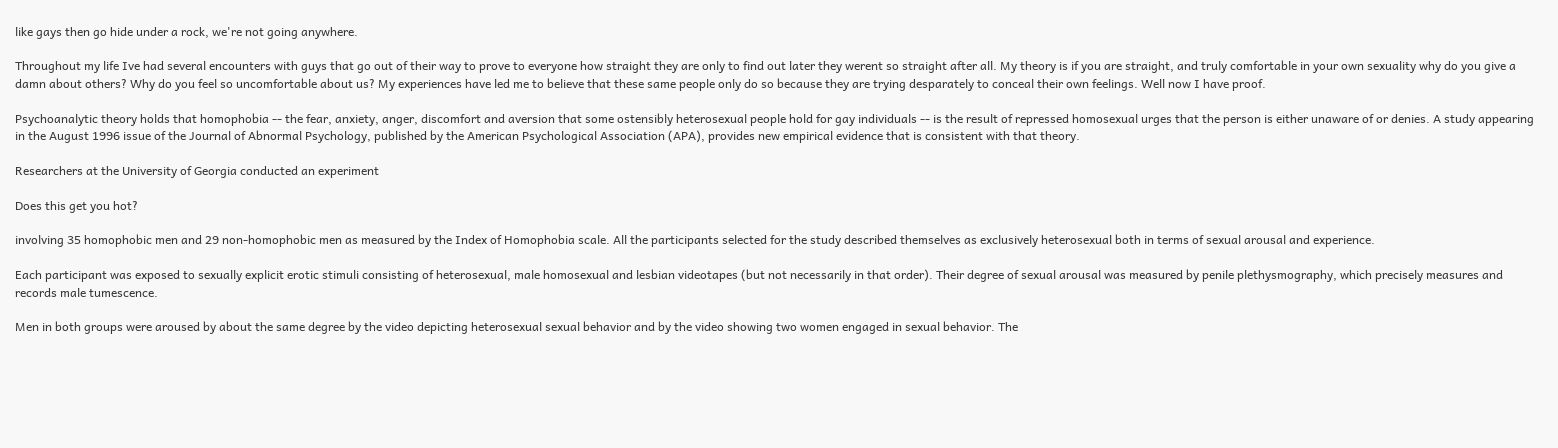like gays then go hide under a rock, we're not going anywhere.

Throughout my life Ive had several encounters with guys that go out of their way to prove to everyone how straight they are only to find out later they werent so straight after all. My theory is if you are straight, and truly comfortable in your own sexuality why do you give a damn about others? Why do you feel so uncomfortable about us? My experiences have led me to believe that these same people only do so because they are trying desparately to conceal their own feelings. Well now I have proof.

Psychoanalytic theory holds that homophobia -- the fear, anxiety, anger, discomfort and aversion that some ostensibly heterosexual people hold for gay individuals -- is the result of repressed homosexual urges that the person is either unaware of or denies. A study appearing in the August 1996 issue of the Journal of Abnormal Psychology, published by the American Psychological Association (APA), provides new empirical evidence that is consistent with that theory.

Researchers at the University of Georgia conducted an experiment

Does this get you hot?

involving 35 homophobic men and 29 non-homophobic men as measured by the Index of Homophobia scale. All the participants selected for the study described themselves as exclusively heterosexual both in terms of sexual arousal and experience.

Each participant was exposed to sexually explicit erotic stimuli consisting of heterosexual, male homosexual and lesbian videotapes (but not necessarily in that order). Their degree of sexual arousal was measured by penile plethysmography, which precisely measures and records male tumescence.

Men in both groups were aroused by about the same degree by the video depicting heterosexual sexual behavior and by the video showing two women engaged in sexual behavior. The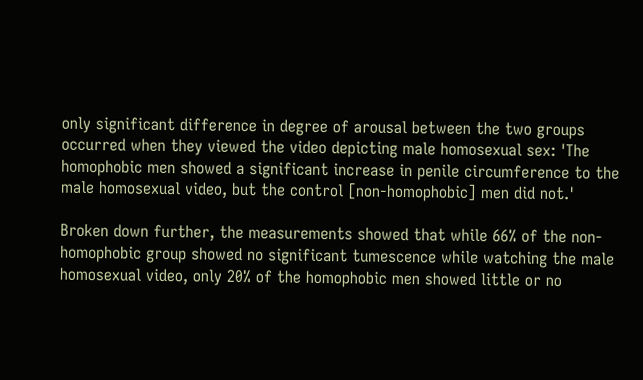only significant difference in degree of arousal between the two groups occurred when they viewed the video depicting male homosexual sex: 'The homophobic men showed a significant increase in penile circumference to the male homosexual video, but the control [non-homophobic] men did not.'

Broken down further, the measurements showed that while 66% of the non-homophobic group showed no significant tumescence while watching the male homosexual video, only 20% of the homophobic men showed little or no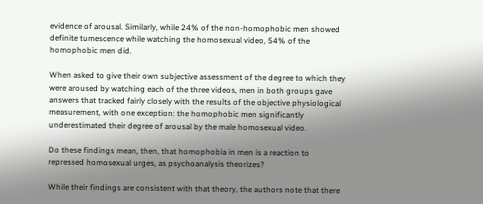evidence of arousal. Similarly, while 24% of the non-homophobic men showed definite tumescence while watching the homosexual video, 54% of the homophobic men did.

When asked to give their own subjective assessment of the degree to which they were aroused by watching each of the three videos, men in both groups gave answers that tracked fairly closely with the results of the objective physiological measurement, with one exception: the homophobic men significantly underestimated their degree of arousal by the male homosexual video.

Do these findings mean, then, that homophobia in men is a reaction to repressed homosexual urges, as psychoanalysis theorizes?

While their findings are consistent with that theory, the authors note that there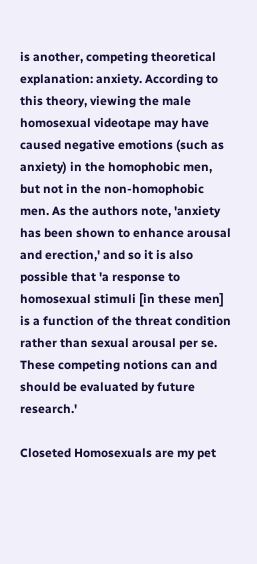is another, competing theoretical explanation: anxiety. According to this theory, viewing the male homosexual videotape may have caused negative emotions (such as anxiety) in the homophobic men, but not in the non-homophobic men. As the authors note, 'anxiety has been shown to enhance arousal and erection,' and so it is also possible that 'a response to homosexual stimuli [in these men] is a function of the threat condition rather than sexual arousal per se. These competing notions can and should be evaluated by future research.'

Closeted Homosexuals are my pet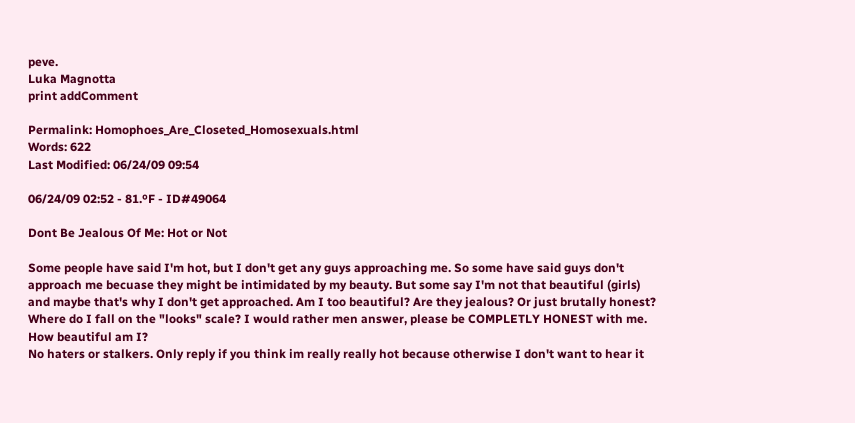peve.
Luka Magnotta
print addComment

Permalink: Homophoes_Are_Closeted_Homosexuals.html
Words: 622
Last Modified: 06/24/09 09:54

06/24/09 02:52 - 81.ºF - ID#49064

Dont Be Jealous Of Me: Hot or Not

Some people have said I'm hot, but I don't get any guys approaching me. So some have said guys don't approach me becuase they might be intimidated by my beauty. But some say I'm not that beautiful (girls) and maybe that's why I don't get approached. Am I too beautiful? Are they jealous? Or just brutally honest?
Where do I fall on the "looks" scale? I would rather men answer, please be COMPLETLY HONEST with me. How beautiful am I?
No haters or stalkers. Only reply if you think im really really hot because otherwise I don't want to hear it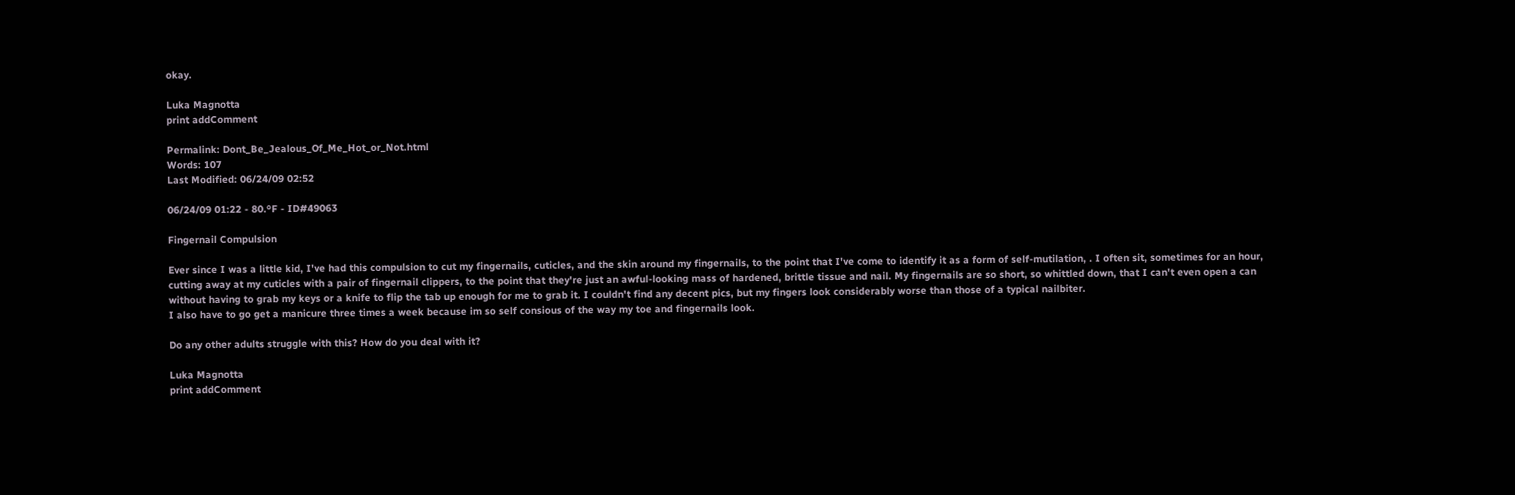okay.

Luka Magnotta
print addComment

Permalink: Dont_Be_Jealous_Of_Me_Hot_or_Not.html
Words: 107
Last Modified: 06/24/09 02:52

06/24/09 01:22 - 80.ºF - ID#49063

Fingernail Compulsion

Ever since I was a little kid, I've had this compulsion to cut my fingernails, cuticles, and the skin around my fingernails, to the point that I've come to identify it as a form of self-mutilation, . I often sit, sometimes for an hour, cutting away at my cuticles with a pair of fingernail clippers, to the point that they're just an awful-looking mass of hardened, brittle tissue and nail. My fingernails are so short, so whittled down, that I can't even open a can without having to grab my keys or a knife to flip the tab up enough for me to grab it. I couldn't find any decent pics, but my fingers look considerably worse than those of a typical nailbiter.
I also have to go get a manicure three times a week because im so self consious of the way my toe and fingernails look.

Do any other adults struggle with this? How do you deal with it?

Luka Magnotta
print addComment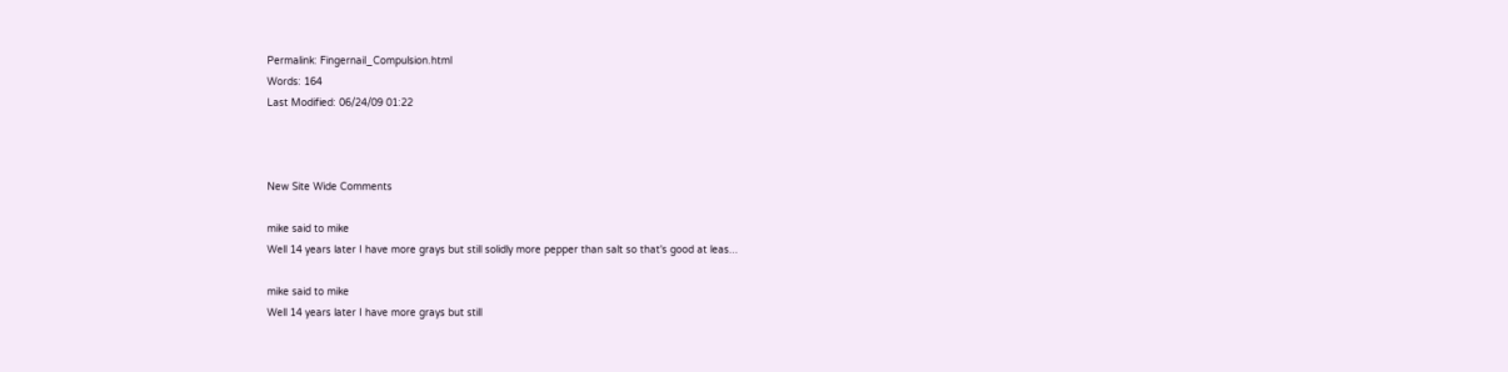Permalink: Fingernail_Compulsion.html
Words: 164
Last Modified: 06/24/09 01:22



New Site Wide Comments

mike said to mike
Well 14 years later I have more grays but still solidly more pepper than salt so that's good at leas...

mike said to mike
Well 14 years later I have more grays but still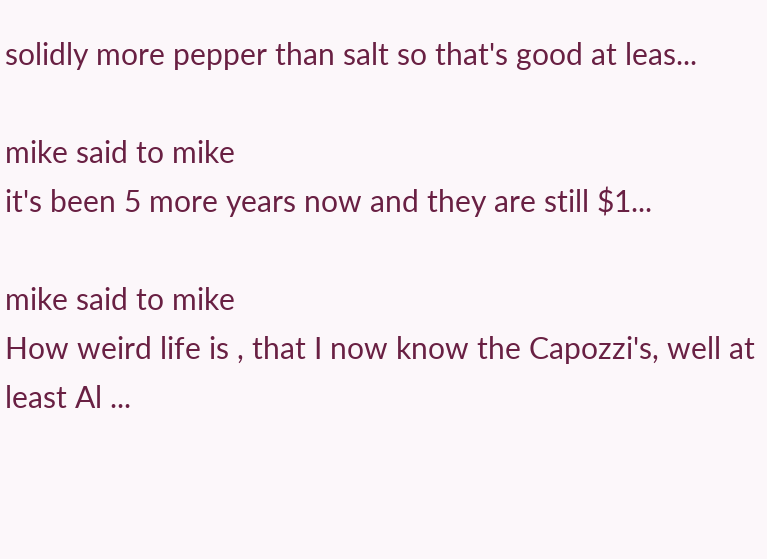solidly more pepper than salt so that's good at leas...

mike said to mike
it's been 5 more years now and they are still $1...

mike said to mike
How weird life is , that I now know the Capozzi's, well at least Al ...